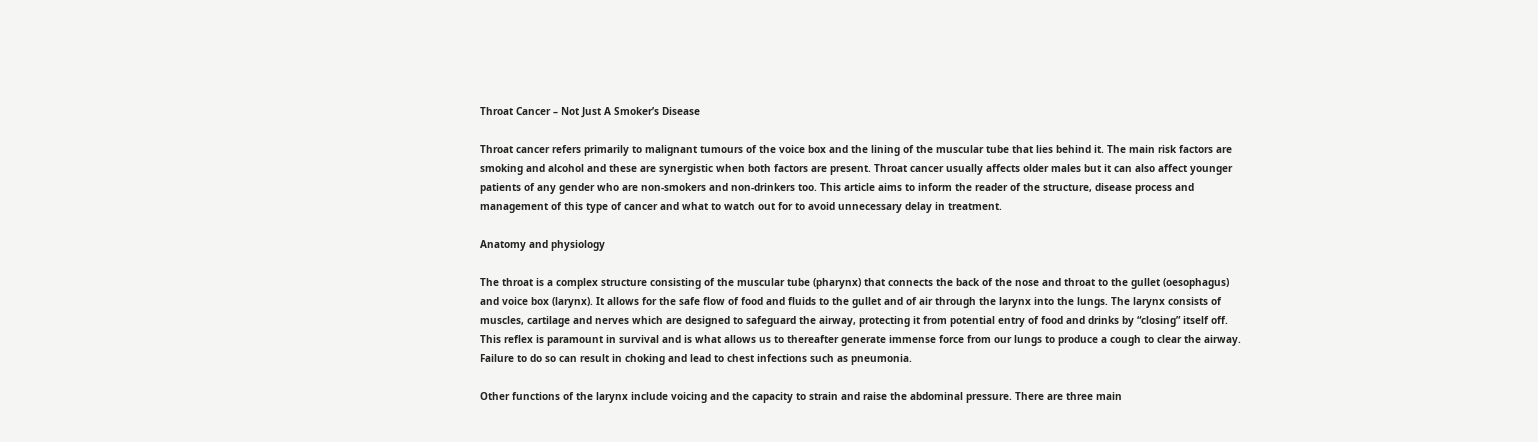Throat Cancer – Not Just A Smoker’s Disease

Throat cancer refers primarily to malignant tumours of the voice box and the lining of the muscular tube that lies behind it. The main risk factors are smoking and alcohol and these are synergistic when both factors are present. Throat cancer usually affects older males but it can also affect younger patients of any gender who are non-smokers and non-drinkers too. This article aims to inform the reader of the structure, disease process and management of this type of cancer and what to watch out for to avoid unnecessary delay in treatment.

Anatomy and physiology

The throat is a complex structure consisting of the muscular tube (pharynx) that connects the back of the nose and throat to the gullet (oesophagus) and voice box (larynx). It allows for the safe flow of food and fluids to the gullet and of air through the larynx into the lungs. The larynx consists of muscles, cartilage and nerves which are designed to safeguard the airway, protecting it from potential entry of food and drinks by “closing” itself off. This reflex is paramount in survival and is what allows us to thereafter generate immense force from our lungs to produce a cough to clear the airway. Failure to do so can result in choking and lead to chest infections such as pneumonia.

Other functions of the larynx include voicing and the capacity to strain and raise the abdominal pressure. There are three main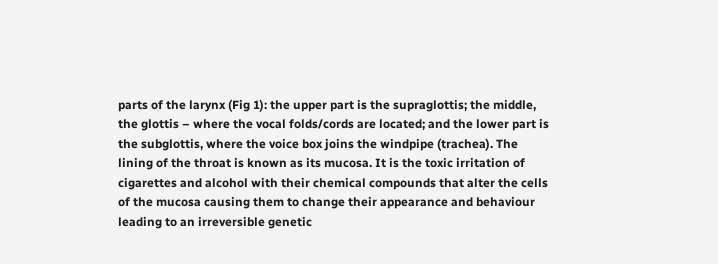parts of the larynx (Fig 1): the upper part is the supraglottis; the middle, the glottis – where the vocal folds/cords are located; and the lower part is the subglottis, where the voice box joins the windpipe (trachea). The lining of the throat is known as its mucosa. It is the toxic irritation of cigarettes and alcohol with their chemical compounds that alter the cells of the mucosa causing them to change their appearance and behaviour leading to an irreversible genetic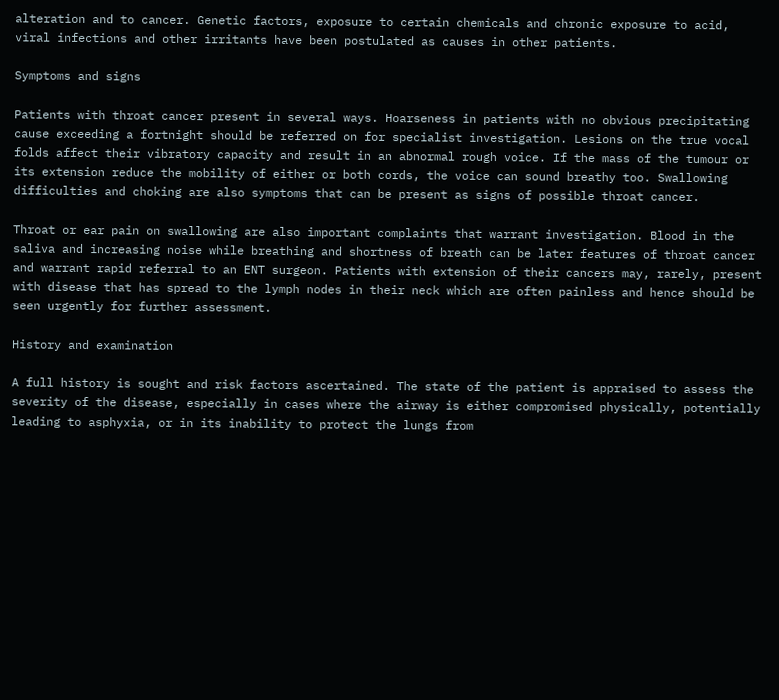alteration and to cancer. Genetic factors, exposure to certain chemicals and chronic exposure to acid, viral infections and other irritants have been postulated as causes in other patients.

Symptoms and signs

Patients with throat cancer present in several ways. Hoarseness in patients with no obvious precipitating cause exceeding a fortnight should be referred on for specialist investigation. Lesions on the true vocal folds affect their vibratory capacity and result in an abnormal rough voice. If the mass of the tumour or its extension reduce the mobility of either or both cords, the voice can sound breathy too. Swallowing difficulties and choking are also symptoms that can be present as signs of possible throat cancer.

Throat or ear pain on swallowing are also important complaints that warrant investigation. Blood in the saliva and increasing noise while breathing and shortness of breath can be later features of throat cancer and warrant rapid referral to an ENT surgeon. Patients with extension of their cancers may, rarely, present with disease that has spread to the lymph nodes in their neck which are often painless and hence should be seen urgently for further assessment.

History and examination

A full history is sought and risk factors ascertained. The state of the patient is appraised to assess the severity of the disease, especially in cases where the airway is either compromised physically, potentially leading to asphyxia, or in its inability to protect the lungs from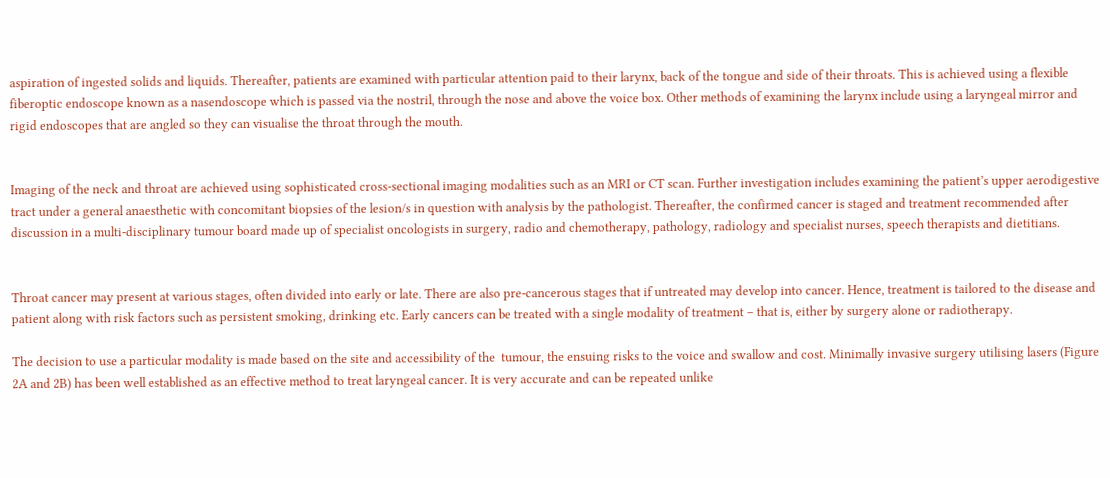aspiration of ingested solids and liquids. Thereafter, patients are examined with particular attention paid to their larynx, back of the tongue and side of their throats. This is achieved using a flexible fiberoptic endoscope known as a nasendoscope which is passed via the nostril, through the nose and above the voice box. Other methods of examining the larynx include using a laryngeal mirror and rigid endoscopes that are angled so they can visualise the throat through the mouth.


Imaging of the neck and throat are achieved using sophisticated cross-sectional imaging modalities such as an MRI or CT scan. Further investigation includes examining the patient’s upper aerodigestive tract under a general anaesthetic with concomitant biopsies of the lesion/s in question with analysis by the pathologist. Thereafter, the confirmed cancer is staged and treatment recommended after discussion in a multi-disciplinary tumour board made up of specialist oncologists in surgery, radio and chemotherapy, pathology, radiology and specialist nurses, speech therapists and dietitians.


Throat cancer may present at various stages, often divided into early or late. There are also pre-cancerous stages that if untreated may develop into cancer. Hence, treatment is tailored to the disease and patient along with risk factors such as persistent smoking, drinking etc. Early cancers can be treated with a single modality of treatment – that is, either by surgery alone or radiotherapy.

The decision to use a particular modality is made based on the site and accessibility of the  tumour, the ensuing risks to the voice and swallow and cost. Minimally invasive surgery utilising lasers (Figure 2A and 2B) has been well established as an effective method to treat laryngeal cancer. It is very accurate and can be repeated unlike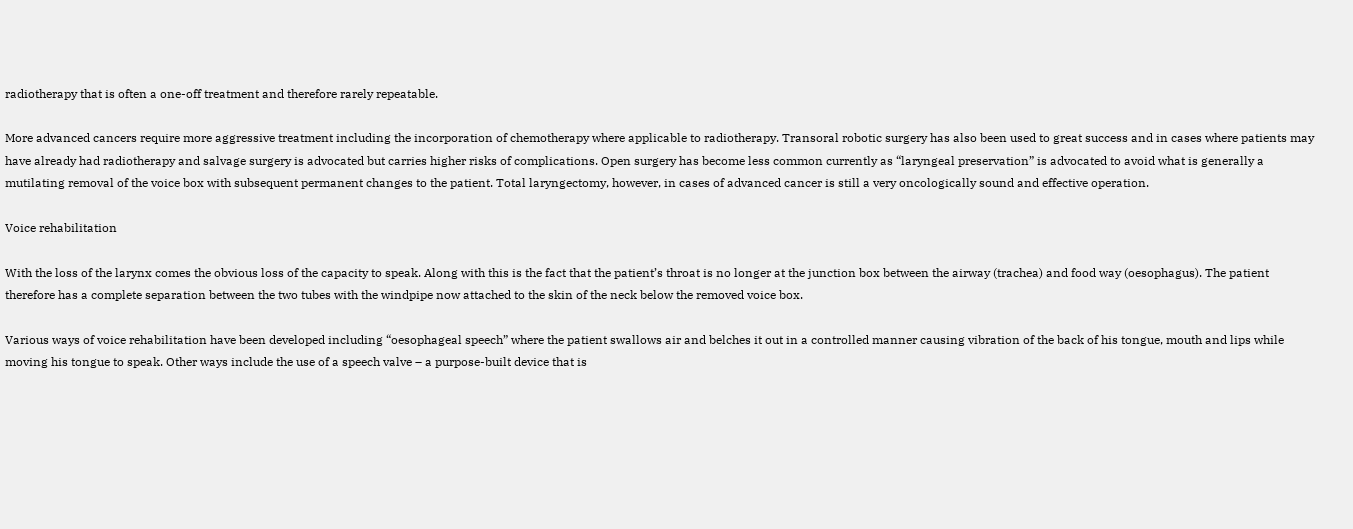radiotherapy that is often a one-off treatment and therefore rarely repeatable.

More advanced cancers require more aggressive treatment including the incorporation of chemotherapy where applicable to radiotherapy. Transoral robotic surgery has also been used to great success and in cases where patients may have already had radiotherapy and salvage surgery is advocated but carries higher risks of complications. Open surgery has become less common currently as “laryngeal preservation” is advocated to avoid what is generally a mutilating removal of the voice box with subsequent permanent changes to the patient. Total laryngectomy, however, in cases of advanced cancer is still a very oncologically sound and effective operation.

Voice rehabilitation

With the loss of the larynx comes the obvious loss of the capacity to speak. Along with this is the fact that the patient’s throat is no longer at the junction box between the airway (trachea) and food way (oesophagus). The patient therefore has a complete separation between the two tubes with the windpipe now attached to the skin of the neck below the removed voice box.

Various ways of voice rehabilitation have been developed including “oesophageal speech” where the patient swallows air and belches it out in a controlled manner causing vibration of the back of his tongue, mouth and lips while moving his tongue to speak. Other ways include the use of a speech valve – a purpose-built device that is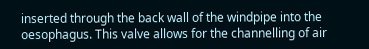inserted through the back wall of the windpipe into the oesophagus. This valve allows for the channelling of air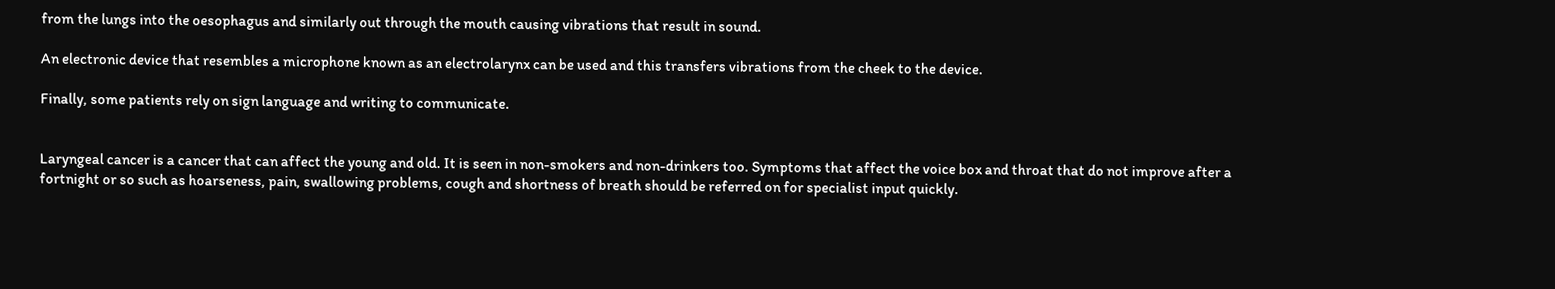from the lungs into the oesophagus and similarly out through the mouth causing vibrations that result in sound.

An electronic device that resembles a microphone known as an electrolarynx can be used and this transfers vibrations from the cheek to the device.

Finally, some patients rely on sign language and writing to communicate.


Laryngeal cancer is a cancer that can affect the young and old. It is seen in non-smokers and non-drinkers too. Symptoms that affect the voice box and throat that do not improve after a fortnight or so such as hoarseness, pain, swallowing problems, cough and shortness of breath should be referred on for specialist input quickly.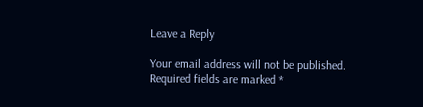Leave a Reply

Your email address will not be published. Required fields are marked *